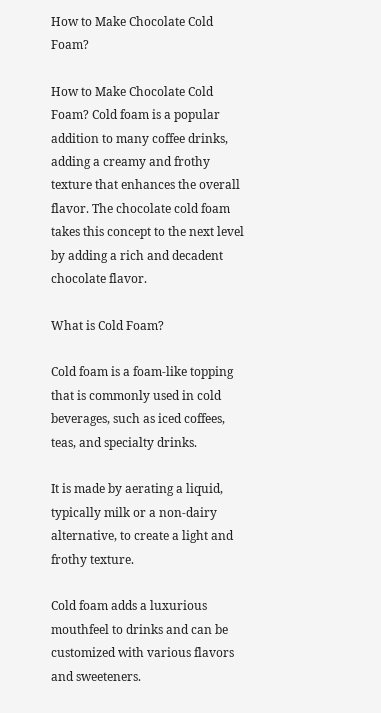How to Make Chocolate Cold Foam?

How to Make Chocolate Cold Foam? Cold foam is a popular addition to many coffee drinks, adding a creamy and frothy texture that enhances the overall flavor. The chocolate cold foam takes this concept to the next level by adding a rich and decadent chocolate flavor.

What is Cold Foam?

Cold foam is a foam-like topping that is commonly used in cold beverages, such as iced coffees, teas, and specialty drinks.

It is made by aerating a liquid, typically milk or a non-dairy alternative, to create a light and frothy texture.

Cold foam adds a luxurious mouthfeel to drinks and can be customized with various flavors and sweeteners.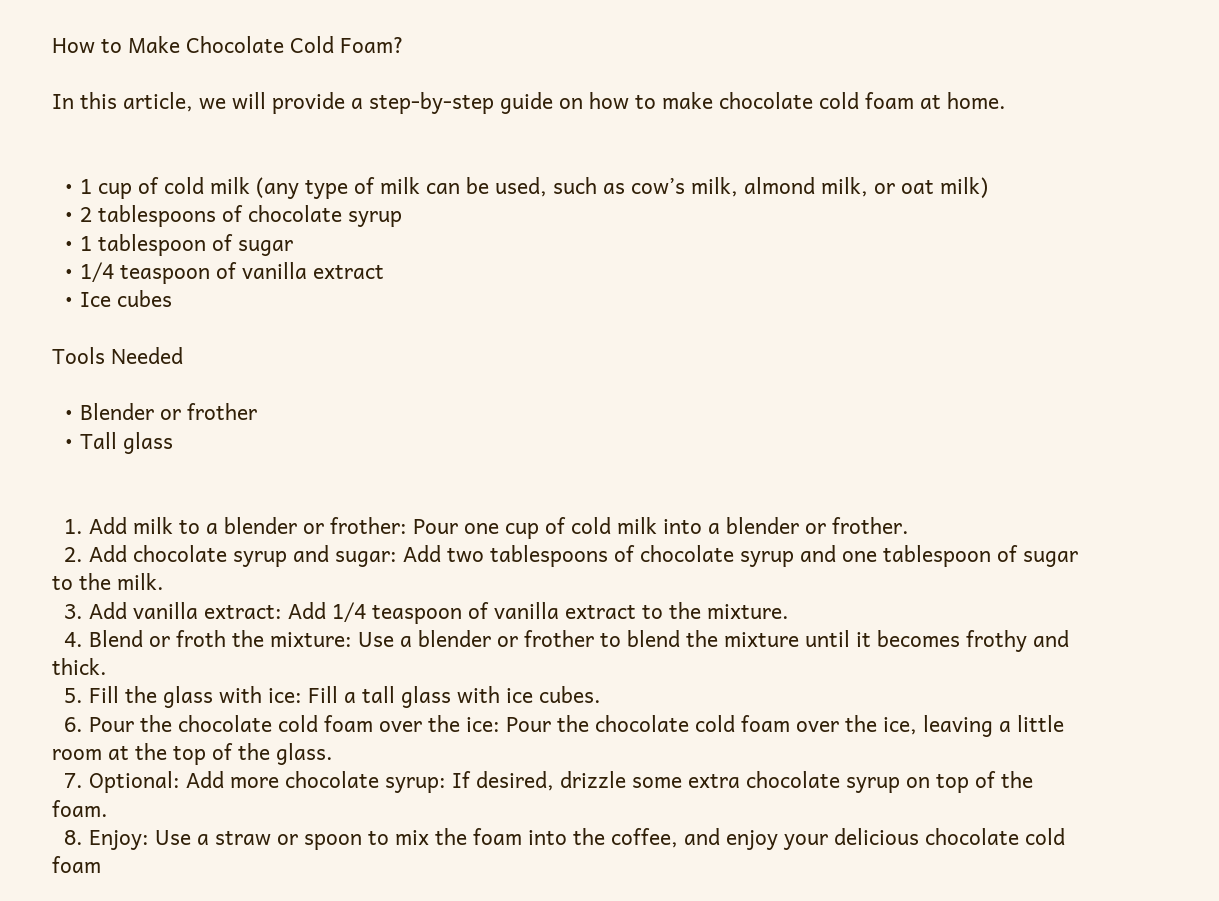How to Make Chocolate Cold Foam?

In this article, we will provide a step-by-step guide on how to make chocolate cold foam at home.


  • 1 cup of cold milk (any type of milk can be used, such as cow’s milk, almond milk, or oat milk)
  • 2 tablespoons of chocolate syrup
  • 1 tablespoon of sugar
  • 1/4 teaspoon of vanilla extract
  • Ice cubes

Tools Needed

  • Blender or frother
  • Tall glass


  1. Add milk to a blender or frother: Pour one cup of cold milk into a blender or frother.
  2. Add chocolate syrup and sugar: Add two tablespoons of chocolate syrup and one tablespoon of sugar to the milk.
  3. Add vanilla extract: Add 1/4 teaspoon of vanilla extract to the mixture.
  4. Blend or froth the mixture: Use a blender or frother to blend the mixture until it becomes frothy and thick.
  5. Fill the glass with ice: Fill a tall glass with ice cubes.
  6. Pour the chocolate cold foam over the ice: Pour the chocolate cold foam over the ice, leaving a little room at the top of the glass.
  7. Optional: Add more chocolate syrup: If desired, drizzle some extra chocolate syrup on top of the foam.
  8. Enjoy: Use a straw or spoon to mix the foam into the coffee, and enjoy your delicious chocolate cold foam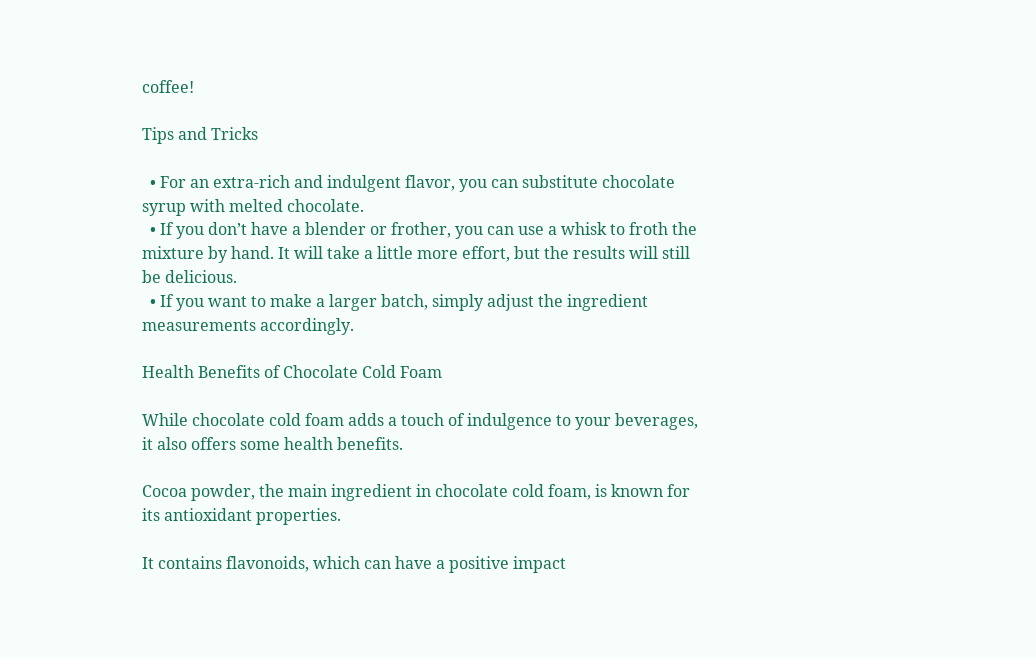coffee!

Tips and Tricks

  • For an extra-rich and indulgent flavor, you can substitute chocolate syrup with melted chocolate.
  • If you don’t have a blender or frother, you can use a whisk to froth the mixture by hand. It will take a little more effort, but the results will still be delicious.
  • If you want to make a larger batch, simply adjust the ingredient measurements accordingly.

Health Benefits of Chocolate Cold Foam

While chocolate cold foam adds a touch of indulgence to your beverages, it also offers some health benefits.

Cocoa powder, the main ingredient in chocolate cold foam, is known for its antioxidant properties.

It contains flavonoids, which can have a positive impact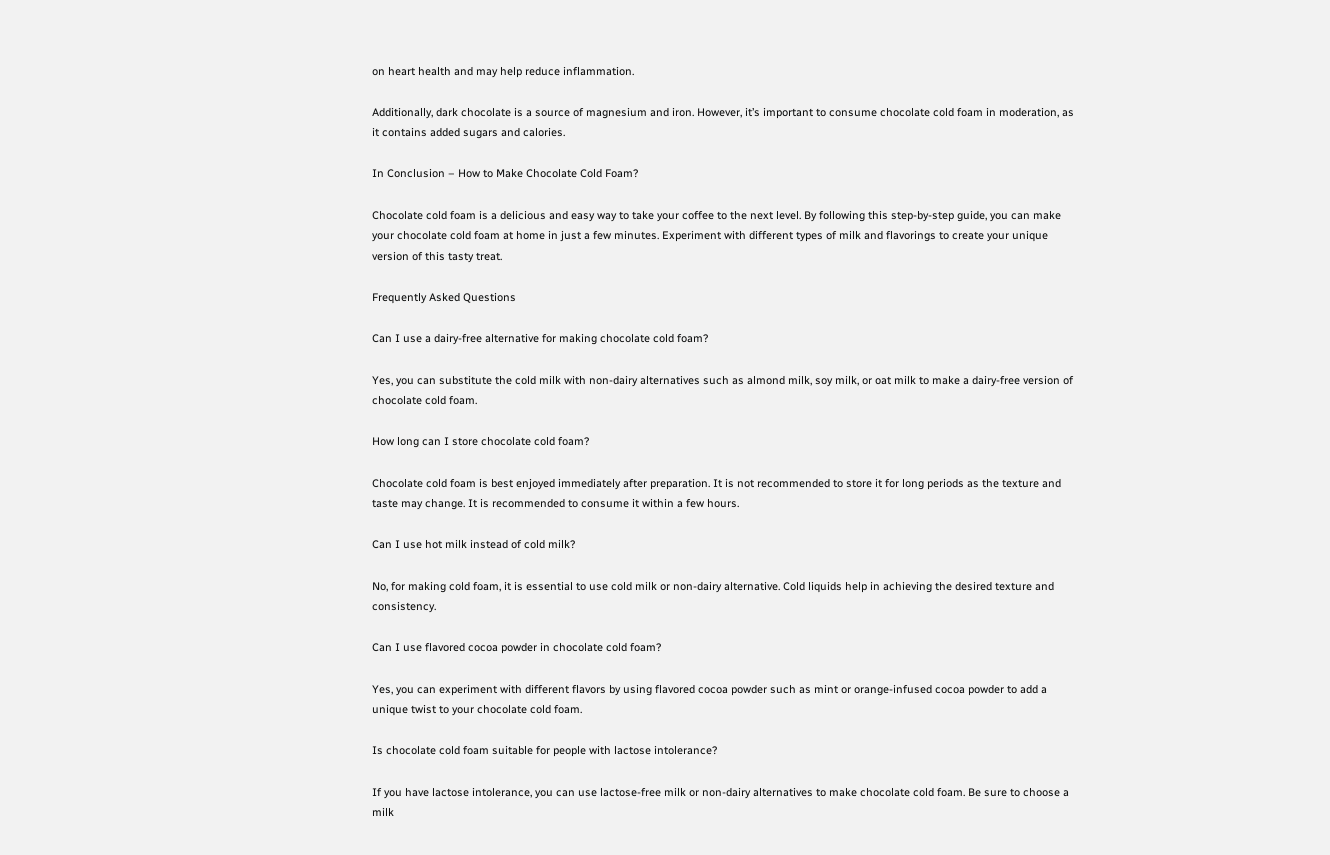on heart health and may help reduce inflammation.

Additionally, dark chocolate is a source of magnesium and iron. However, it’s important to consume chocolate cold foam in moderation, as it contains added sugars and calories.

In Conclusion – How to Make Chocolate Cold Foam?

Chocolate cold foam is a delicious and easy way to take your coffee to the next level. By following this step-by-step guide, you can make your chocolate cold foam at home in just a few minutes. Experiment with different types of milk and flavorings to create your unique version of this tasty treat.

Frequently Asked Questions

Can I use a dairy-free alternative for making chocolate cold foam?

Yes, you can substitute the cold milk with non-dairy alternatives such as almond milk, soy milk, or oat milk to make a dairy-free version of chocolate cold foam.

How long can I store chocolate cold foam?

Chocolate cold foam is best enjoyed immediately after preparation. It is not recommended to store it for long periods as the texture and taste may change. It is recommended to consume it within a few hours.

Can I use hot milk instead of cold milk?

No, for making cold foam, it is essential to use cold milk or non-dairy alternative. Cold liquids help in achieving the desired texture and consistency.

Can I use flavored cocoa powder in chocolate cold foam?

Yes, you can experiment with different flavors by using flavored cocoa powder such as mint or orange-infused cocoa powder to add a unique twist to your chocolate cold foam.

Is chocolate cold foam suitable for people with lactose intolerance?

If you have lactose intolerance, you can use lactose-free milk or non-dairy alternatives to make chocolate cold foam. Be sure to choose a milk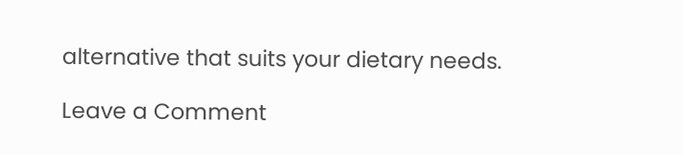alternative that suits your dietary needs.

Leave a Comment